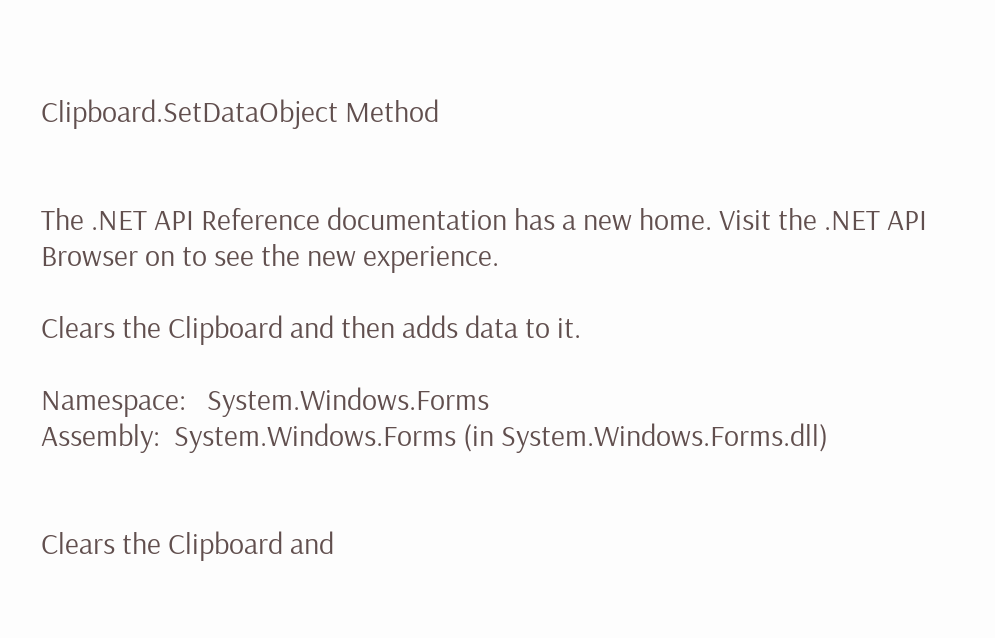Clipboard.SetDataObject Method


The .NET API Reference documentation has a new home. Visit the .NET API Browser on to see the new experience.

Clears the Clipboard and then adds data to it.

Namespace:   System.Windows.Forms
Assembly:  System.Windows.Forms (in System.Windows.Forms.dll)


Clears the Clipboard and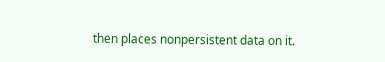then places nonpersistent data on it.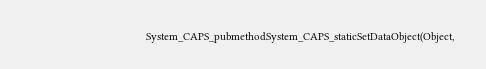System_CAPS_pubmethodSystem_CAPS_staticSetDataObject(Object,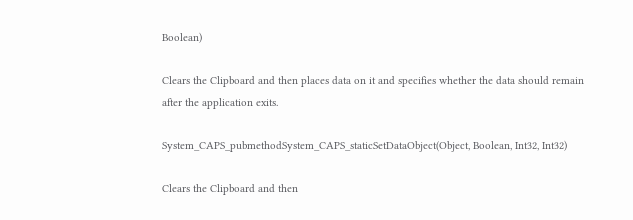Boolean)

Clears the Clipboard and then places data on it and specifies whether the data should remain after the application exits.

System_CAPS_pubmethodSystem_CAPS_staticSetDataObject(Object, Boolean, Int32, Int32)

Clears the Clipboard and then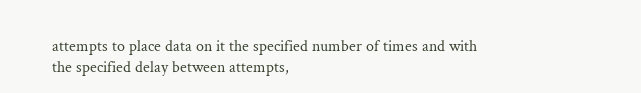attempts to place data on it the specified number of times and with the specified delay between attempts,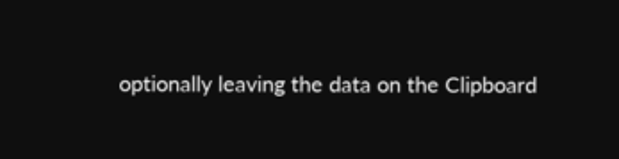optionally leaving the data on the Clipboard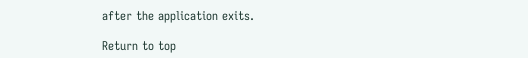after the application exits.

Return to top